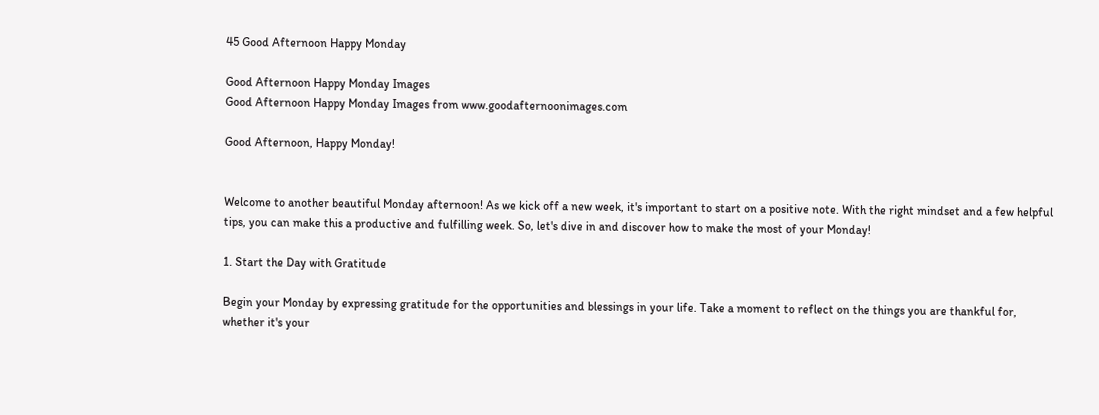45 Good Afternoon Happy Monday

Good Afternoon Happy Monday Images
Good Afternoon Happy Monday Images from www.goodafternoonimages.com

Good Afternoon, Happy Monday!


Welcome to another beautiful Monday afternoon! As we kick off a new week, it's important to start on a positive note. With the right mindset and a few helpful tips, you can make this a productive and fulfilling week. So, let's dive in and discover how to make the most of your Monday!

1. Start the Day with Gratitude

Begin your Monday by expressing gratitude for the opportunities and blessings in your life. Take a moment to reflect on the things you are thankful for, whether it's your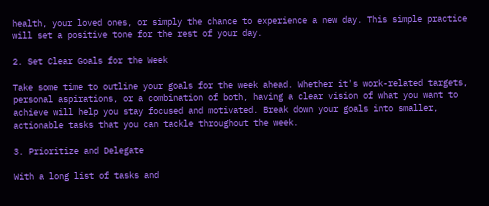health, your loved ones, or simply the chance to experience a new day. This simple practice will set a positive tone for the rest of your day.

2. Set Clear Goals for the Week

Take some time to outline your goals for the week ahead. Whether it's work-related targets, personal aspirations, or a combination of both, having a clear vision of what you want to achieve will help you stay focused and motivated. Break down your goals into smaller, actionable tasks that you can tackle throughout the week.

3. Prioritize and Delegate

With a long list of tasks and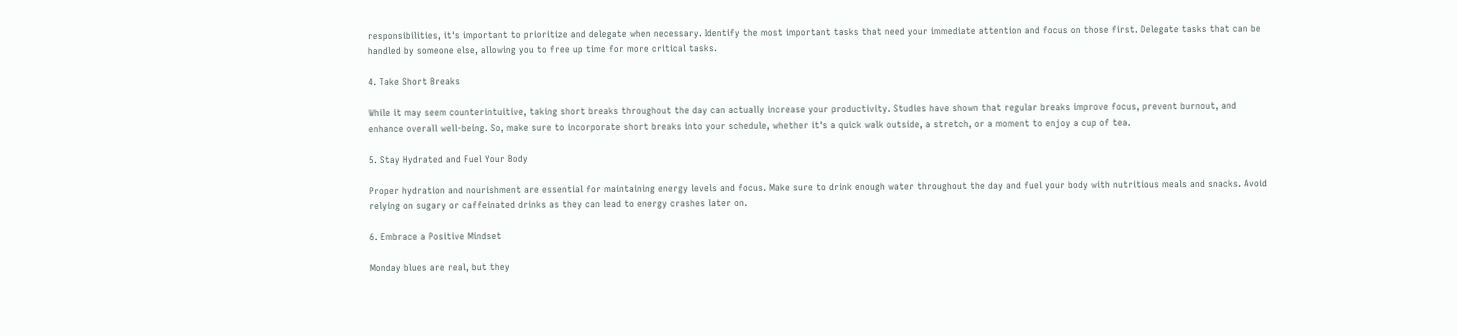responsibilities, it's important to prioritize and delegate when necessary. Identify the most important tasks that need your immediate attention and focus on those first. Delegate tasks that can be handled by someone else, allowing you to free up time for more critical tasks.

4. Take Short Breaks

While it may seem counterintuitive, taking short breaks throughout the day can actually increase your productivity. Studies have shown that regular breaks improve focus, prevent burnout, and enhance overall well-being. So, make sure to incorporate short breaks into your schedule, whether it's a quick walk outside, a stretch, or a moment to enjoy a cup of tea.

5. Stay Hydrated and Fuel Your Body

Proper hydration and nourishment are essential for maintaining energy levels and focus. Make sure to drink enough water throughout the day and fuel your body with nutritious meals and snacks. Avoid relying on sugary or caffeinated drinks as they can lead to energy crashes later on.

6. Embrace a Positive Mindset

Monday blues are real, but they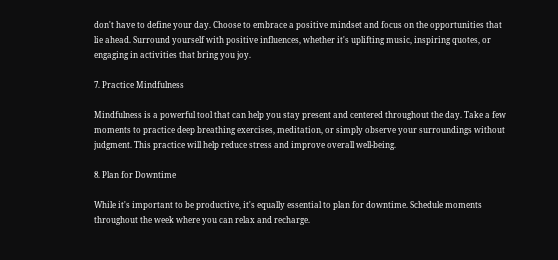don't have to define your day. Choose to embrace a positive mindset and focus on the opportunities that lie ahead. Surround yourself with positive influences, whether it's uplifting music, inspiring quotes, or engaging in activities that bring you joy.

7. Practice Mindfulness

Mindfulness is a powerful tool that can help you stay present and centered throughout the day. Take a few moments to practice deep breathing exercises, meditation, or simply observe your surroundings without judgment. This practice will help reduce stress and improve overall well-being.

8. Plan for Downtime

While it's important to be productive, it's equally essential to plan for downtime. Schedule moments throughout the week where you can relax and recharge.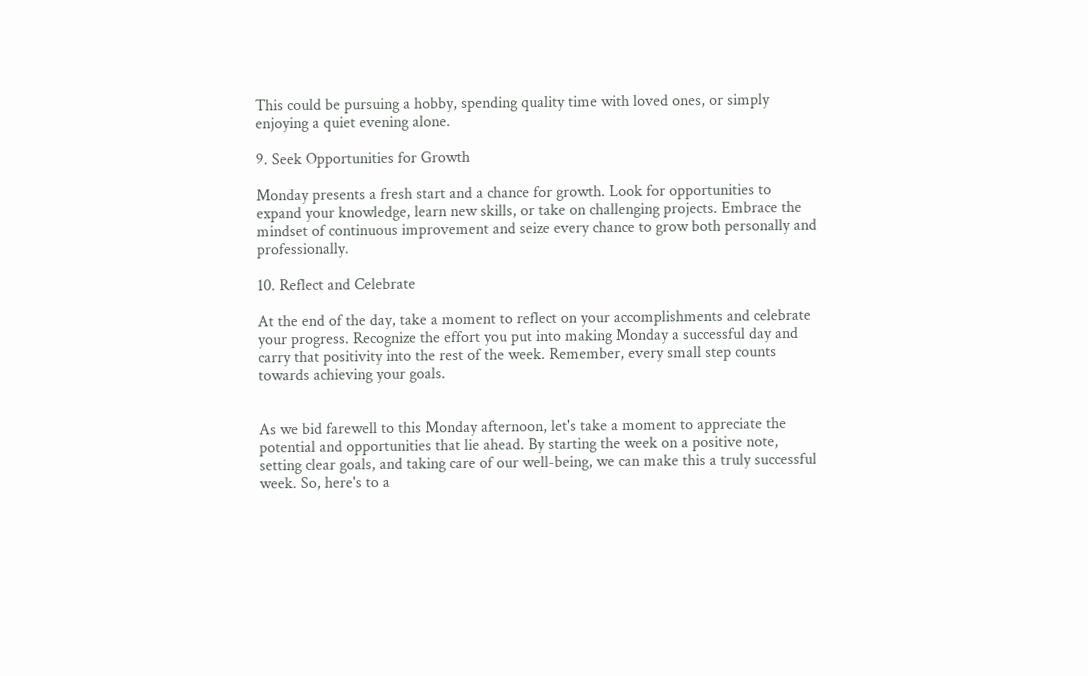This could be pursuing a hobby, spending quality time with loved ones, or simply enjoying a quiet evening alone.

9. Seek Opportunities for Growth

Monday presents a fresh start and a chance for growth. Look for opportunities to expand your knowledge, learn new skills, or take on challenging projects. Embrace the mindset of continuous improvement and seize every chance to grow both personally and professionally.

10. Reflect and Celebrate

At the end of the day, take a moment to reflect on your accomplishments and celebrate your progress. Recognize the effort you put into making Monday a successful day and carry that positivity into the rest of the week. Remember, every small step counts towards achieving your goals.


As we bid farewell to this Monday afternoon, let's take a moment to appreciate the potential and opportunities that lie ahead. By starting the week on a positive note, setting clear goals, and taking care of our well-being, we can make this a truly successful week. So, here's to a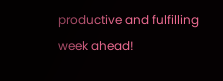productive and fulfilling week ahead!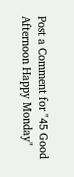Post a Comment for "45 Good Afternoon Happy Monday"